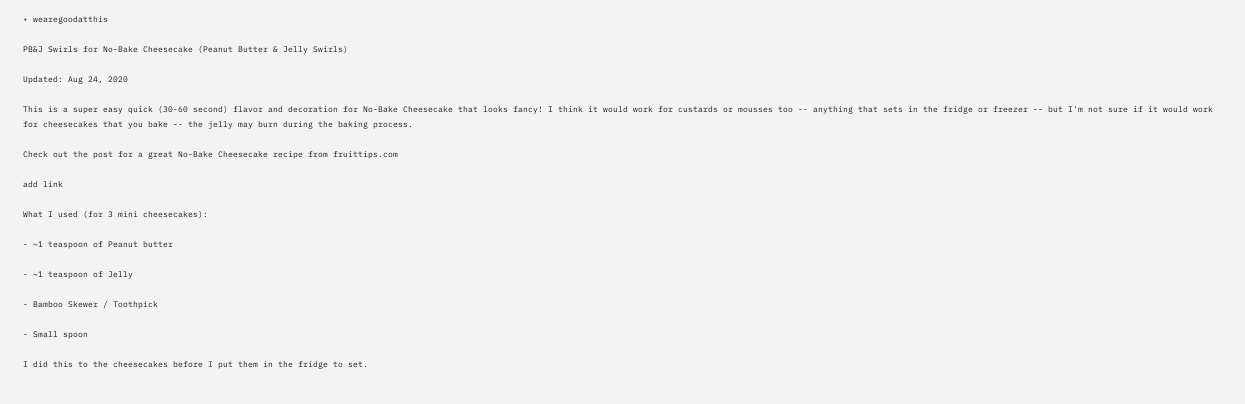• wearegoodatthis

PB&J Swirls for No-Bake Cheesecake (Peanut Butter & Jelly Swirls)

Updated: Aug 24, 2020

This is a super easy quick (30-60 second) flavor and decoration for No-Bake Cheesecake that looks fancy! I think it would work for custards or mousses too -- anything that sets in the fridge or freezer -- but I'm not sure if it would work for cheesecakes that you bake -- the jelly may burn during the baking process.

Check out the post for a great No-Bake Cheesecake recipe from fruittips.com

add link

What I used (for 3 mini cheesecakes):

- ~1 teaspoon of Peanut butter

- ~1 teaspoon of Jelly

- Bamboo Skewer / Toothpick

- Small spoon

I did this to the cheesecakes before I put them in the fridge to set.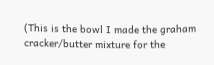(This is the bowl I made the graham cracker/butter mixture for the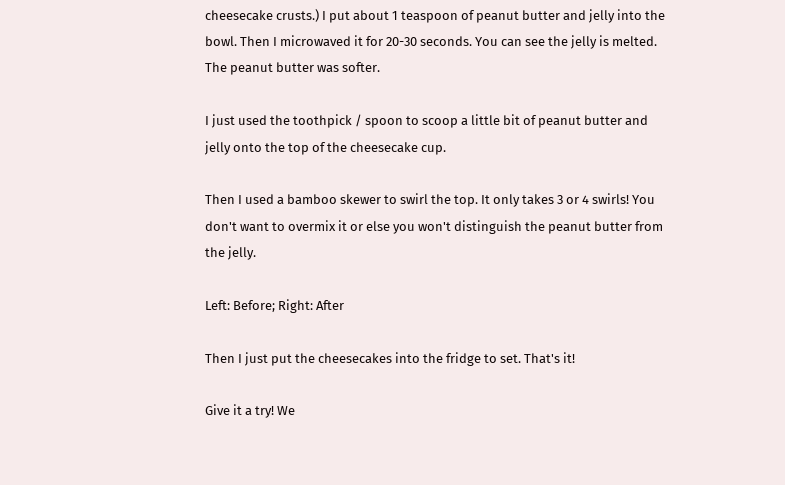cheesecake crusts.) I put about 1 teaspoon of peanut butter and jelly into the bowl. Then I microwaved it for 20-30 seconds. You can see the jelly is melted. The peanut butter was softer.

I just used the toothpick / spoon to scoop a little bit of peanut butter and jelly onto the top of the cheesecake cup.

Then I used a bamboo skewer to swirl the top. It only takes 3 or 4 swirls! You don't want to overmix it or else you won't distinguish the peanut butter from the jelly.

Left: Before; Right: After

Then I just put the cheesecakes into the fridge to set. That's it!

Give it a try! We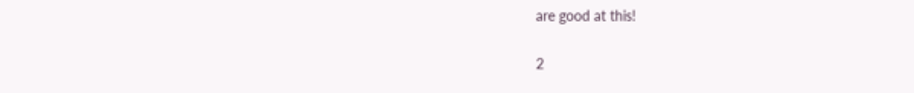are good at this!

2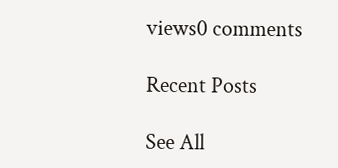views0 comments

Recent Posts

See All